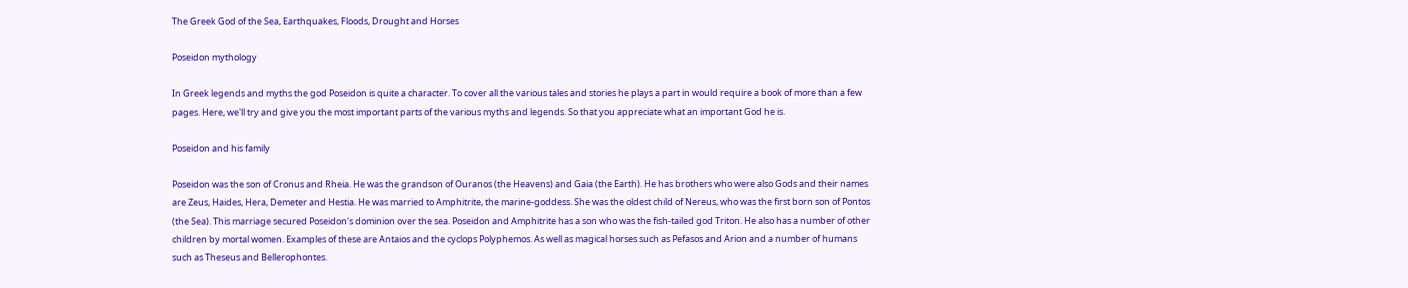The Greek God of the Sea, Earthquakes, Floods, Drought and Horses

Poseidon mythology

In Greek legends and myths the god Poseidon is quite a character. To cover all the various tales and stories he plays a part in would require a book of more than a few pages. Here, we'll try and give you the most important parts of the various myths and legends. So that you appreciate what an important God he is.

Poseidon and his family

Poseidon was the son of Cronus and Rheia. He was the grandson of Ouranos (the Heavens) and Gaia (the Earth). He has brothers who were also Gods and their names are Zeus, Haides, Hera, Demeter and Hestia. He was married to Amphitrite, the marine-goddess. She was the oldest child of Nereus, who was the first born son of Pontos (the Sea). This marriage secured Poseidon's dominion over the sea. Poseidon and Amphitrite has a son who was the fish-tailed god Triton. He also has a number of other children by mortal women. Examples of these are Antaios and the cyclops Polyphemos. As well as magical horses such as Pefasos and Arion and a number of humans such as Theseus and Bellerophontes.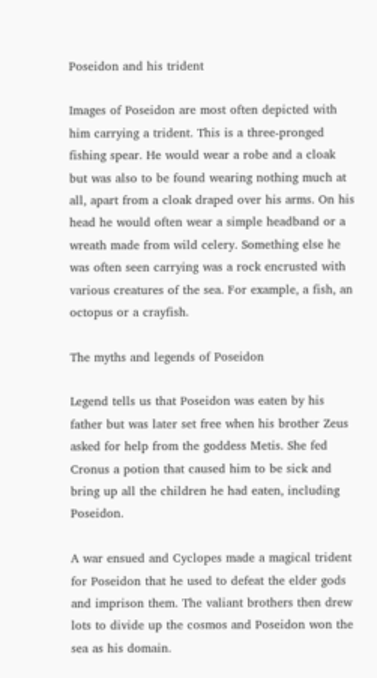Poseidon and his trident

Images of Poseidon are most often depicted with him carrying a trident. This is a three-pronged fishing spear. He would wear a robe and a cloak but was also to be found wearing nothing much at all, apart from a cloak draped over his arms. On his head he would often wear a simple headband or a wreath made from wild celery. Something else he was often seen carrying was a rock encrusted with various creatures of the sea. For example, a fish, an octopus or a crayfish.

The myths and legends of Poseidon

Legend tells us that Poseidon was eaten by his father but was later set free when his brother Zeus asked for help from the goddess Metis. She fed Cronus a potion that caused him to be sick and bring up all the children he had eaten, including Poseidon.

A war ensued and Cyclopes made a magical trident for Poseidon that he used to defeat the elder gods and imprison them. The valiant brothers then drew lots to divide up the cosmos and Poseidon won the sea as his domain.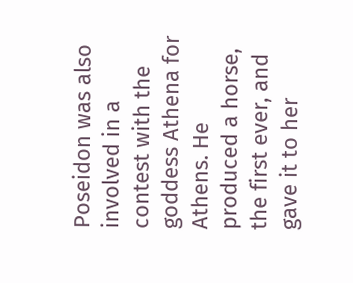Poseidon was also involved in a contest with the goddess Athena for Athens. He produced a horse, the first ever, and gave it to her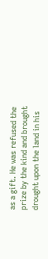as a gift. He was refused the prize by the kind and brought drought upon the land in his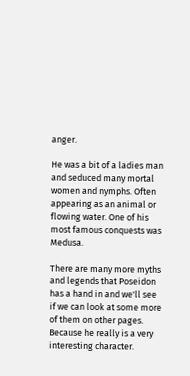anger.

He was a bit of a ladies man and seduced many mortal women and nymphs. Often appearing as an animal or flowing water. One of his most famous conquests was Medusa.

There are many more myths and legends that Poseidon has a hand in and we'll see if we can look at some more of them on other pages. Because he really is a very interesting character.